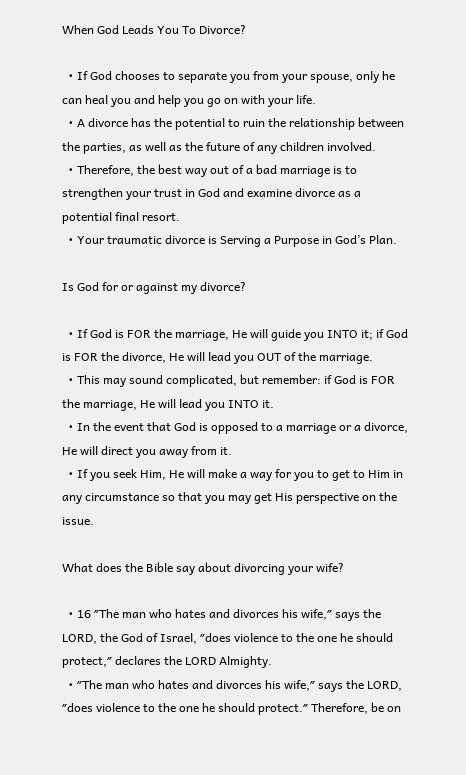When God Leads You To Divorce?

  • If God chooses to separate you from your spouse, only he can heal you and help you go on with your life.
  • A divorce has the potential to ruin the relationship between the parties, as well as the future of any children involved.
  • Therefore, the best way out of a bad marriage is to strengthen your trust in God and examine divorce as a potential final resort.
  • Your traumatic divorce is Serving a Purpose in God’s Plan.

Is God for or against my divorce?

  • If God is FOR the marriage, He will guide you INTO it; if God is FOR the divorce, He will lead you OUT of the marriage.
  • This may sound complicated, but remember: if God is FOR the marriage, He will lead you INTO it.
  • In the event that God is opposed to a marriage or a divorce, He will direct you away from it.
  • If you seek Him, He will make a way for you to get to Him in any circumstance so that you may get His perspective on the issue.

What does the Bible say about divorcing your wife?

  • 16 ″The man who hates and divorces his wife,″ says the LORD, the God of Israel, ″does violence to the one he should protect,″ declares the LORD Almighty.
  • ″The man who hates and divorces his wife,″ says the LORD, ″does violence to the one he should protect.″ Therefore, be on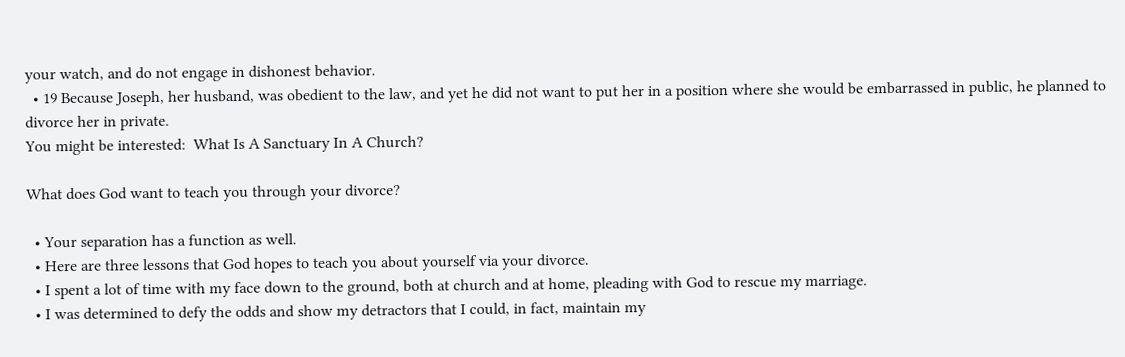your watch, and do not engage in dishonest behavior.
  • 19 Because Joseph, her husband, was obedient to the law, and yet he did not want to put her in a position where she would be embarrassed in public, he planned to divorce her in private.
You might be interested:  What Is A Sanctuary In A Church?

What does God want to teach you through your divorce?

  • Your separation has a function as well.
  • Here are three lessons that God hopes to teach you about yourself via your divorce.
  • I spent a lot of time with my face down to the ground, both at church and at home, pleading with God to rescue my marriage.
  • I was determined to defy the odds and show my detractors that I could, in fact, maintain my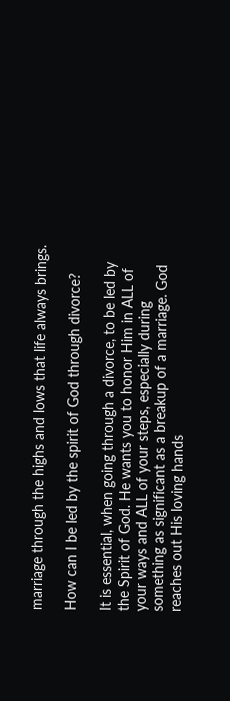marriage through the highs and lows that life always brings.

How can I be led by the spirit of God through divorce?

It is essential, when going through a divorce, to be led by the Spirit of God. He wants you to honor Him in ALL of your ways and ALL of your steps, especially during something as significant as a breakup of a marriage. God reaches out His loving hands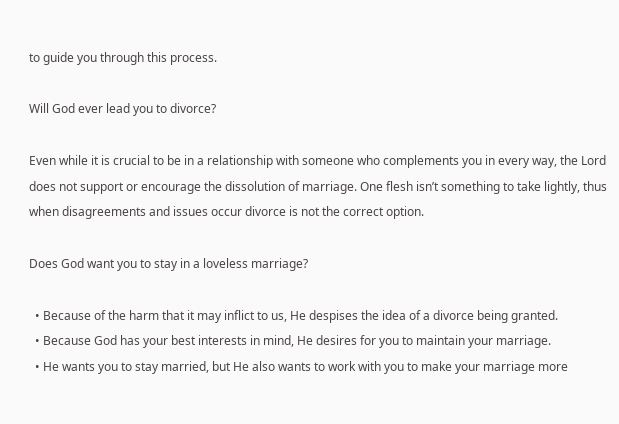to guide you through this process.

Will God ever lead you to divorce?

Even while it is crucial to be in a relationship with someone who complements you in every way, the Lord does not support or encourage the dissolution of marriage. One flesh isn’t something to take lightly, thus when disagreements and issues occur divorce is not the correct option.

Does God want you to stay in a loveless marriage?

  • Because of the harm that it may inflict to us, He despises the idea of a divorce being granted.
  • Because God has your best interests in mind, He desires for you to maintain your marriage.
  • He wants you to stay married, but He also wants to work with you to make your marriage more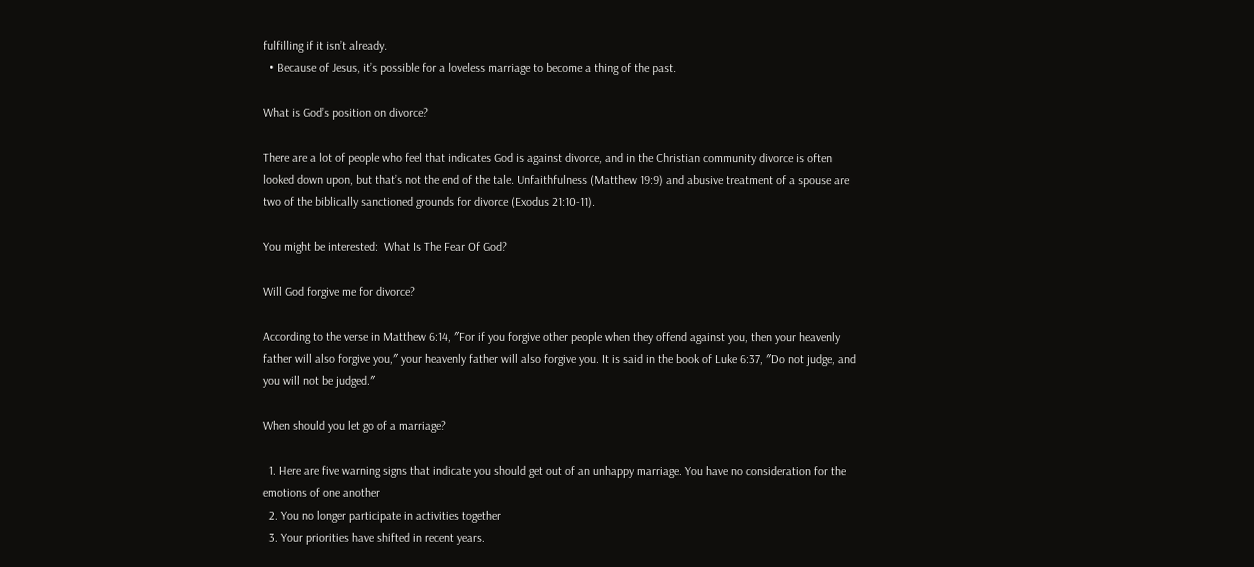fulfilling if it isn’t already.
  • Because of Jesus, it’s possible for a loveless marriage to become a thing of the past.

What is God’s position on divorce?

There are a lot of people who feel that indicates God is against divorce, and in the Christian community divorce is often looked down upon, but that’s not the end of the tale. Unfaithfulness (Matthew 19:9) and abusive treatment of a spouse are two of the biblically sanctioned grounds for divorce (Exodus 21:10-11).

You might be interested:  What Is The Fear Of God?

Will God forgive me for divorce?

According to the verse in Matthew 6:14, ″For if you forgive other people when they offend against you, then your heavenly father will also forgive you,″ your heavenly father will also forgive you. It is said in the book of Luke 6:37, ″Do not judge, and you will not be judged.″

When should you let go of a marriage?

  1. Here are five warning signs that indicate you should get out of an unhappy marriage. You have no consideration for the emotions of one another
  2. You no longer participate in activities together
  3. Your priorities have shifted in recent years.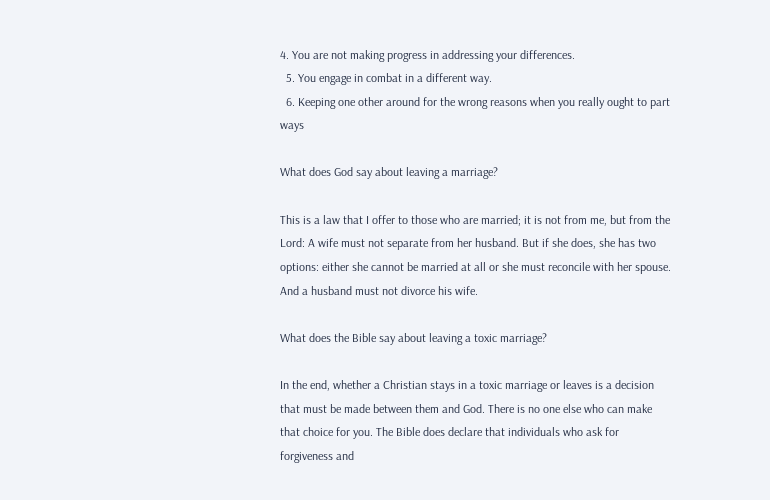4. You are not making progress in addressing your differences.
  5. You engage in combat in a different way.
  6. Keeping one other around for the wrong reasons when you really ought to part ways

What does God say about leaving a marriage?

This is a law that I offer to those who are married; it is not from me, but from the Lord: A wife must not separate from her husband. But if she does, she has two options: either she cannot be married at all or she must reconcile with her spouse. And a husband must not divorce his wife.

What does the Bible say about leaving a toxic marriage?

In the end, whether a Christian stays in a toxic marriage or leaves is a decision that must be made between them and God. There is no one else who can make that choice for you. The Bible does declare that individuals who ask for forgiveness and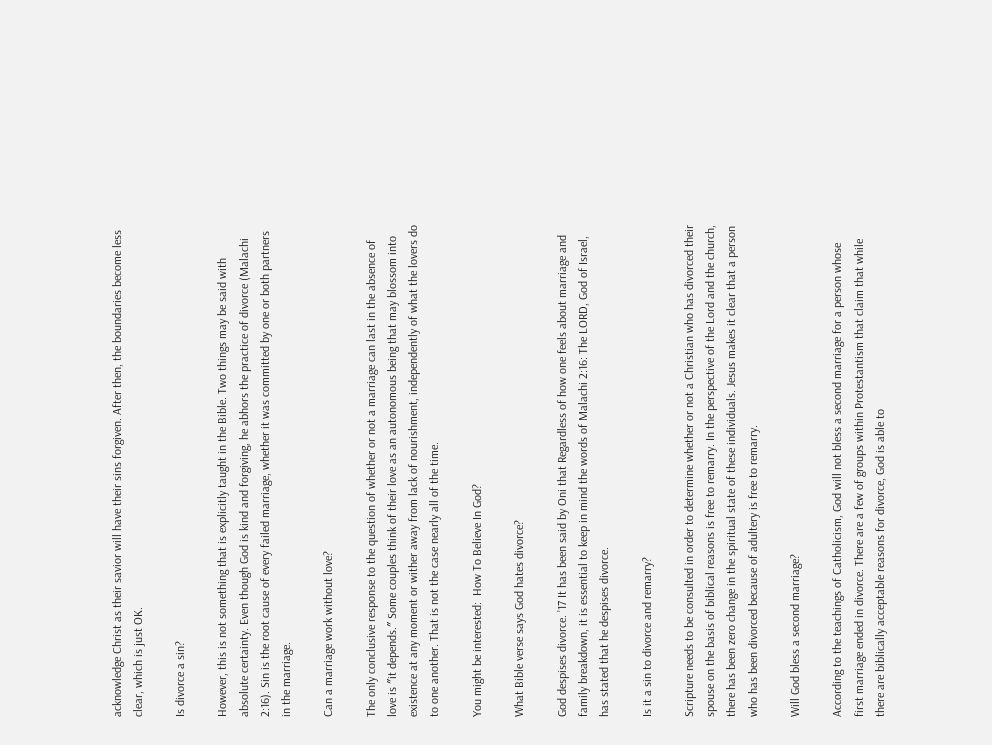acknowledge Christ as their savior will have their sins forgiven. After then, the boundaries become less clear, which is just OK.

Is divorce a sin?

However, this is not something that is explicitly taught in the Bible. Two things may be said with absolute certainty. Even though God is kind and forgiving, he abhors the practice of divorce (Malachi 2:16). Sin is the root cause of every failed marriage, whether it was committed by one or both partners in the marriage.

Can a marriage work without love?

The only conclusive response to the question of whether or not a marriage can last in the absence of love is ″it depends.″ Some couples think of their love as an autonomous being that may blossom into existence at any moment or wither away from lack of nourishment, independently of what the lovers do to one another. That is not the case nearly all of the time.

You might be interested:  How To Believe In God?

What Bible verse says God hates divorce?

God despises divorce. ’17 It has been said by Oni that Regardless of how one feels about marriage and family breakdown, it is essential to keep in mind the words of Malachi 2:16: The LORD, God of Israel, has stated that he despises divorce.

Is it a sin to divorce and remarry?

Scripture needs to be consulted in order to determine whether or not a Christian who has divorced their spouse on the basis of biblical reasons is free to remarry. In the perspective of the Lord and the church, there has been zero change in the spiritual state of these individuals. Jesus makes it clear that a person who has been divorced because of adultery is free to remarry.

Will God bless a second marriage?

According to the teachings of Catholicism, God will not bless a second marriage for a person whose first marriage ended in divorce. There are a few of groups within Protestantism that claim that while there are biblically acceptable reasons for divorce, God is able to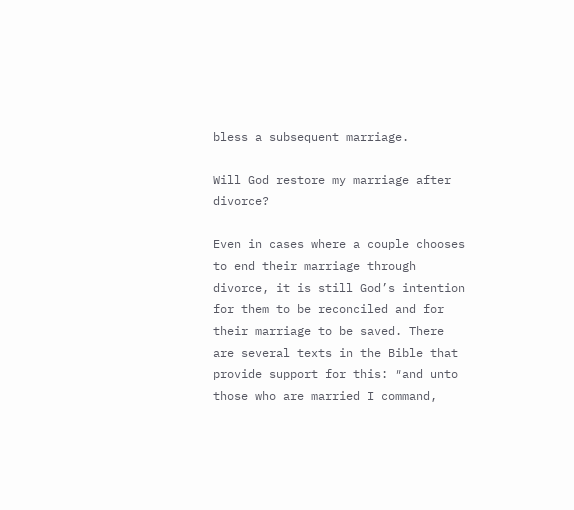bless a subsequent marriage.

Will God restore my marriage after divorce?

Even in cases where a couple chooses to end their marriage through divorce, it is still God’s intention for them to be reconciled and for their marriage to be saved. There are several texts in the Bible that provide support for this: ″and unto those who are married I command,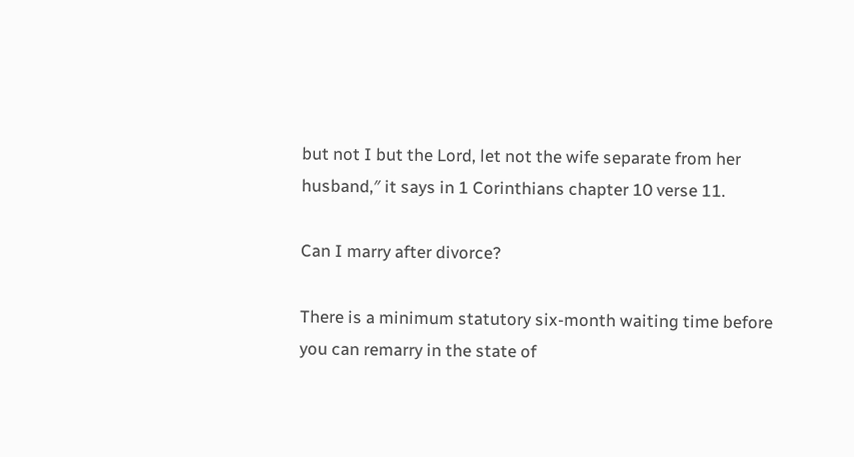but not I but the Lord, let not the wife separate from her husband,″ it says in 1 Corinthians chapter 10 verse 11.

Can I marry after divorce?

There is a minimum statutory six-month waiting time before you can remarry in the state of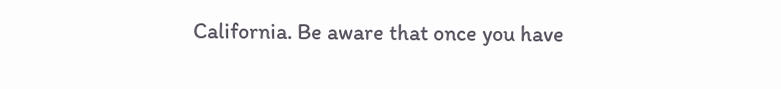California. Be aware that once you have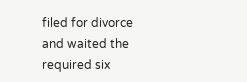filed for divorce and waited the required six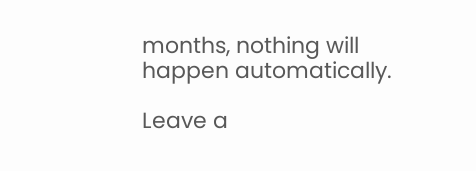months, nothing will happen automatically.

Leave a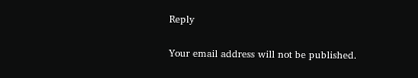Reply

Your email address will not be published.